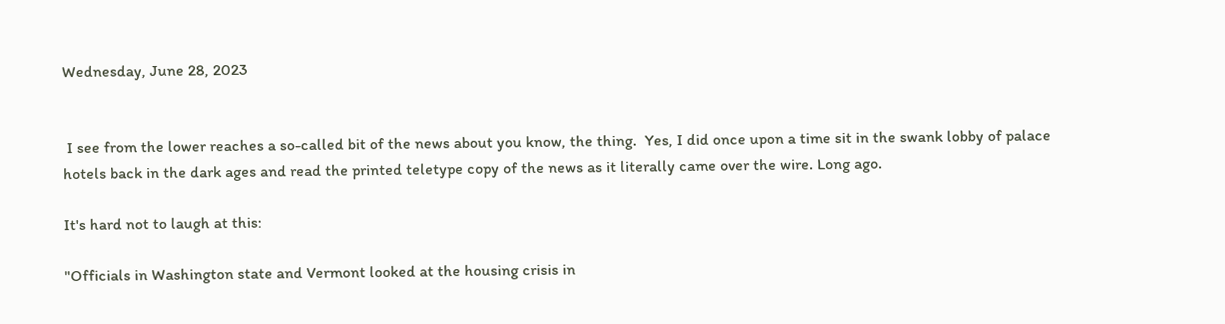Wednesday, June 28, 2023


 I see from the lower reaches a so-called bit of the news about you know, the thing.  Yes, I did once upon a time sit in the swank lobby of palace hotels back in the dark ages and read the printed teletype copy of the news as it literally came over the wire. Long ago.

It's hard not to laugh at this:

"Officials in Washington state and Vermont looked at the housing crisis in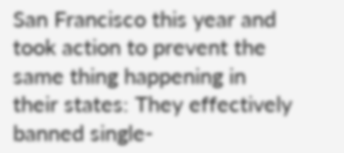San Francisco this year and took action to prevent the same thing happening in their states: They effectively banned single-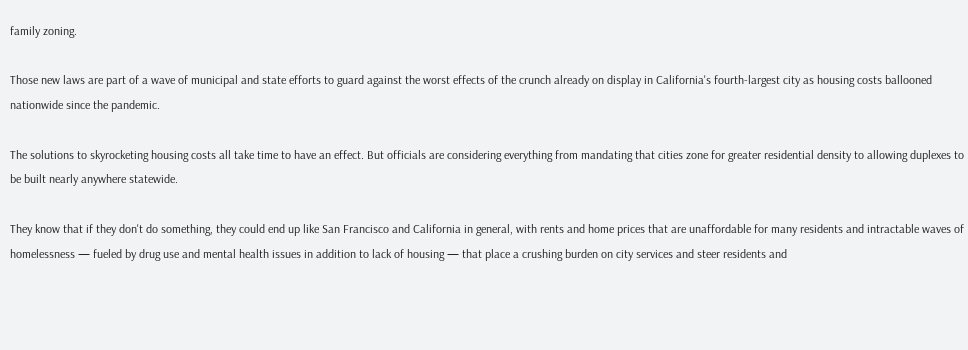family zoning.

Those new laws are part of a wave of municipal and state efforts to guard against the worst effects of the crunch already on display in California's fourth-largest city as housing costs ballooned nationwide since the pandemic.

The solutions to skyrocketing housing costs all take time to have an effect. But officials are considering everything from mandating that cities zone for greater residential density to allowing duplexes to be built nearly anywhere statewide.

They know that if they don't do something, they could end up like San Francisco and California in general, with rents and home prices that are unaffordable for many residents and intractable waves of homelessness — fueled by drug use and mental health issues in addition to lack of housing — that place a crushing burden on city services and steer residents and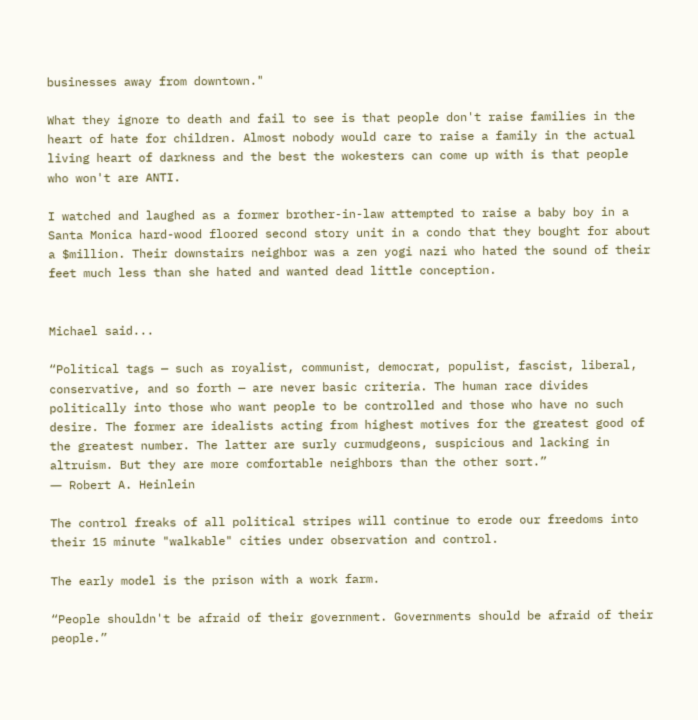businesses away from downtown."

What they ignore to death and fail to see is that people don't raise families in the heart of hate for children. Almost nobody would care to raise a family in the actual living heart of darkness and the best the wokesters can come up with is that people who won't are ANTI.

I watched and laughed as a former brother-in-law attempted to raise a baby boy in a Santa Monica hard-wood floored second story unit in a condo that they bought for about a $million. Their downstairs neighbor was a zen yogi nazi who hated the sound of their feet much less than she hated and wanted dead little conception.


Michael said...

“Political tags — such as royalist, communist, democrat, populist, fascist, liberal, conservative, and so forth — are never basic criteria. The human race divides politically into those who want people to be controlled and those who have no such desire. The former are idealists acting from highest motives for the greatest good of the greatest number. The latter are surly curmudgeons, suspicious and lacking in altruism. But they are more comfortable neighbors than the other sort.”
― Robert A. Heinlein

The control freaks of all political stripes will continue to erode our freedoms into their 15 minute "walkable" cities under observation and control.

The early model is the prison with a work farm.

“People shouldn't be afraid of their government. Governments should be afraid of their people.”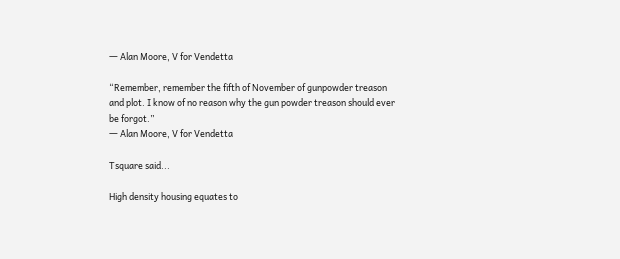― Alan Moore, V for Vendetta

“Remember, remember the fifth of November of gunpowder treason and plot. I know of no reason why the gun powder treason should ever be forgot.”
― Alan Moore, V for Vendetta

Tsquare said...

High density housing equates to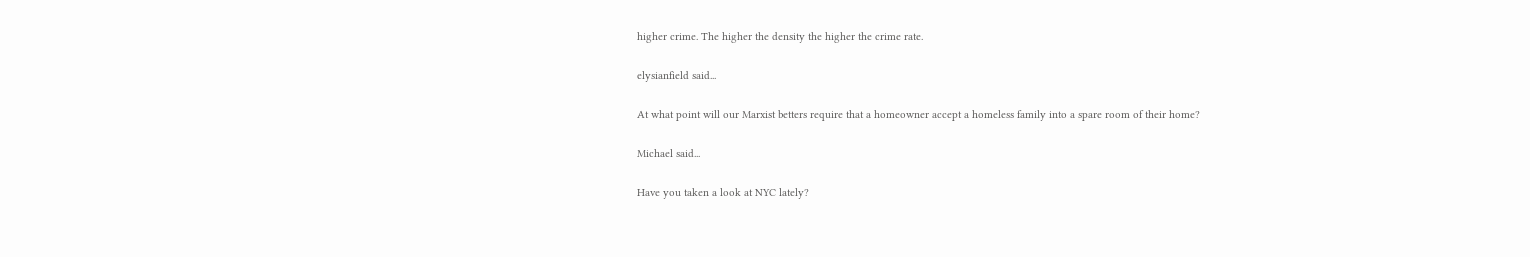higher crime. The higher the density the higher the crime rate.

elysianfield said...

At what point will our Marxist betters require that a homeowner accept a homeless family into a spare room of their home?

Michael said...

Have you taken a look at NYC lately?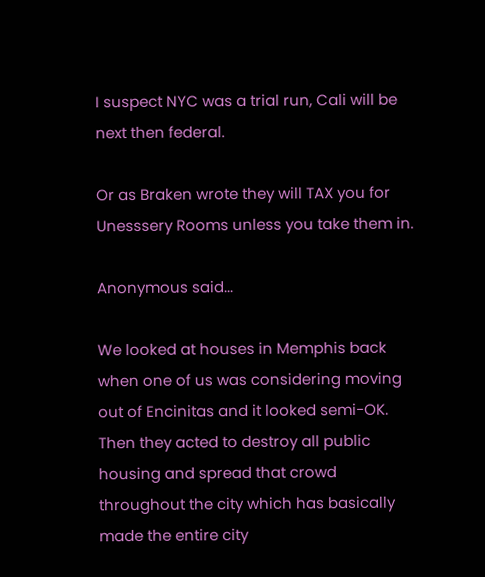I suspect NYC was a trial run, Cali will be next then federal.

Or as Braken wrote they will TAX you for Unesssery Rooms unless you take them in.

Anonymous said...

We looked at houses in Memphis back when one of us was considering moving out of Encinitas and it looked semi-OK. Then they acted to destroy all public housing and spread that crowd throughout the city which has basically made the entire city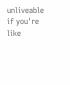unliveable if you're like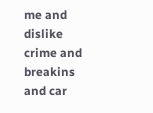me and dislike crime and breakins and car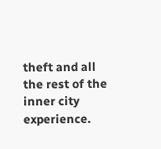theft and all the rest of the inner city experience.